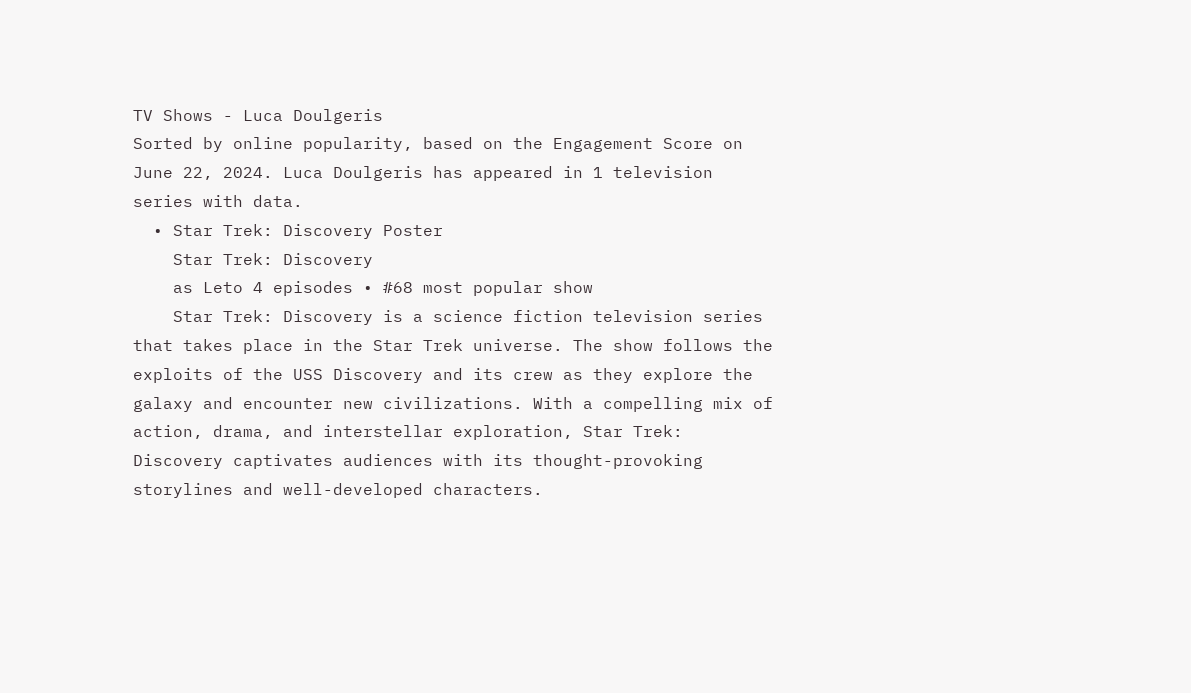TV Shows - Luca Doulgeris
Sorted by online popularity, based on the Engagement Score on June 22, 2024. Luca Doulgeris has appeared in 1 television series with data.
  • Star Trek: Discovery Poster
    Star Trek: Discovery
    as Leto 4 episodes • #68 most popular show
    Star Trek: Discovery is a science fiction television series that takes place in the Star Trek universe. The show follows the exploits of the USS Discovery and its crew as they explore the galaxy and encounter new civilizations. With a compelling mix of action, drama, and interstellar exploration, Star Trek: Discovery captivates audiences with its thought-provoking storylines and well-developed characters.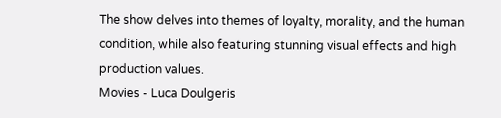The show delves into themes of loyalty, morality, and the human condition, while also featuring stunning visual effects and high production values.
Movies - Luca Doulgeris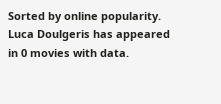Sorted by online popularity. Luca Doulgeris has appeared in 0 movies with data.